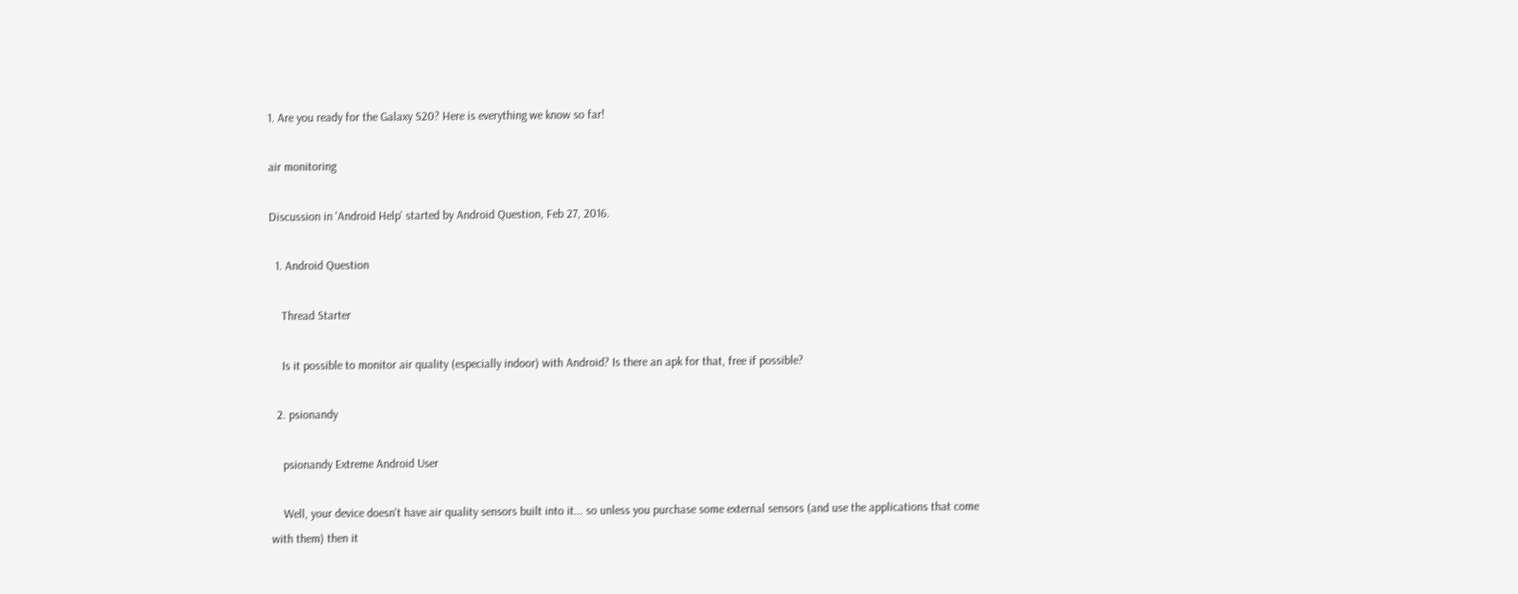1. Are you ready for the Galaxy S20? Here is everything we know so far!

air monitoring

Discussion in 'Android Help' started by Android Question, Feb 27, 2016.

  1. Android Question

    Thread Starter

    Is it possible to monitor air quality (especially indoor) with Android? Is there an apk for that, free if possible?

  2. psionandy

    psionandy Extreme Android User

    Well, your device doesn't have air quality sensors built into it... so unless you purchase some external sensors (and use the applications that come with them) then it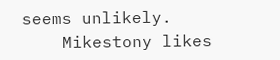seems unlikely.
    Mikestony likes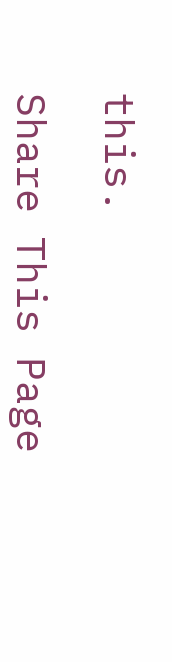this.

Share This Page